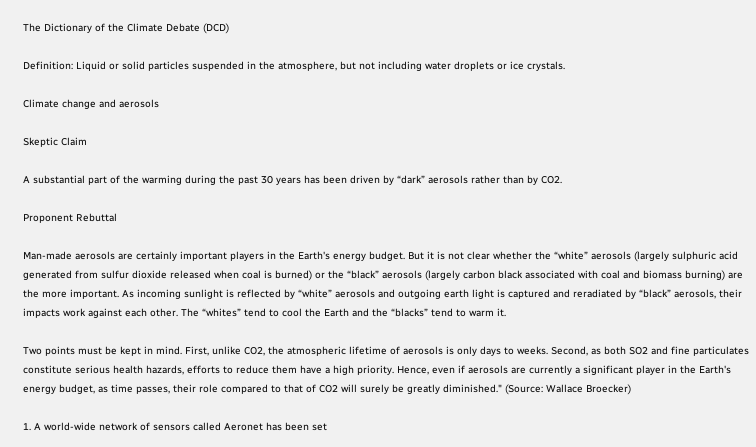The Dictionary of the Climate Debate (DCD)

Definition: Liquid or solid particles suspended in the atmosphere, but not including water droplets or ice crystals.

Climate change and aerosols

Skeptic Claim

A substantial part of the warming during the past 30 years has been driven by “dark” aerosols rather than by CO2.

Proponent Rebuttal

Man-made aerosols are certainly important players in the Earth's energy budget. But it is not clear whether the “white” aerosols (largely sulphuric acid generated from sulfur dioxide released when coal is burned) or the “black” aerosols (largely carbon black associated with coal and biomass burning) are the more important. As incoming sunlight is reflected by “white” aerosols and outgoing earth light is captured and reradiated by “black” aerosols, their impacts work against each other. The “whites” tend to cool the Earth and the “blacks” tend to warm it.

Two points must be kept in mind. First, unlike CO2, the atmospheric lifetime of aerosols is only days to weeks. Second, as both SO2 and fine particulates constitute serious health hazards, efforts to reduce them have a high priority. Hence, even if aerosols are currently a significant player in the Earth's energy budget, as time passes, their role compared to that of CO2 will surely be greatly diminished." (Source: Wallace Broecker)

1. A world-wide network of sensors called Aeronet has been set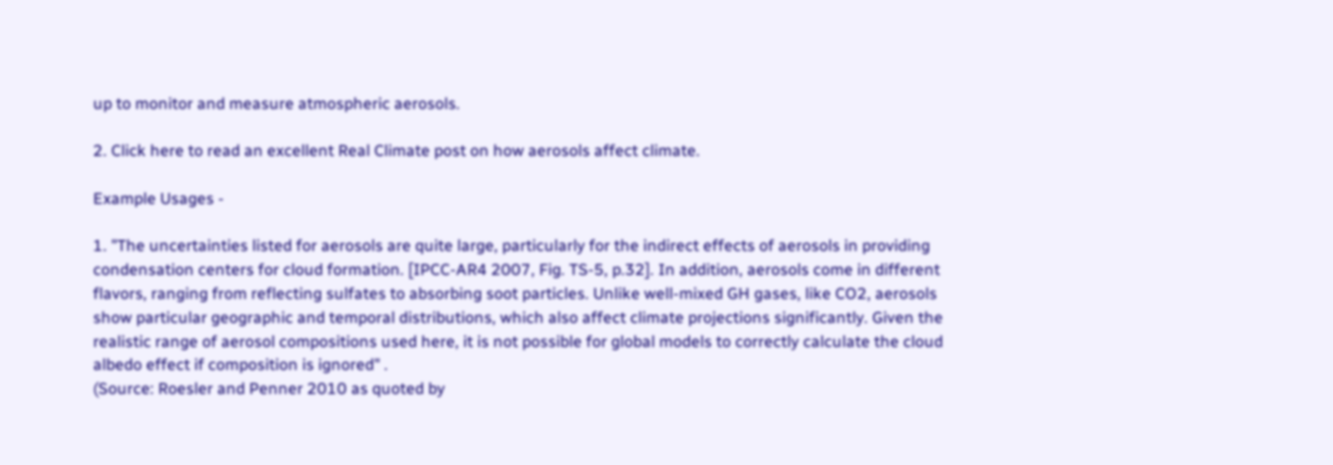up to monitor and measure atmospheric aerosols.

2. Click here to read an excellent Real Climate post on how aerosols affect climate.

Example Usages -

1. "The uncertainties listed for aerosols are quite large, particularly for the indirect effects of aerosols in providing condensation centers for cloud formation. [IPCC-AR4 2007, Fig. TS-5, p.32]. In addition, aerosols come in different flavors, ranging from reflecting sulfates to absorbing soot particles. Unlike well-mixed GH gases, like CO2, aerosols show particular geographic and temporal distributions, which also affect climate projections significantly. Given the realistic range of aerosol compositions used here, it is not possible for global models to correctly calculate the cloud albedo effect if composition is ignored" .
(Source: Roesler and Penner 2010 as quoted by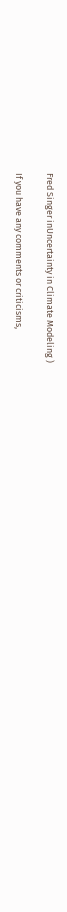Fred Singer inUncertainty in Climate Modeling )

If you have any comments or criticisms,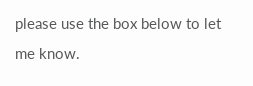please use the box below to let me know.